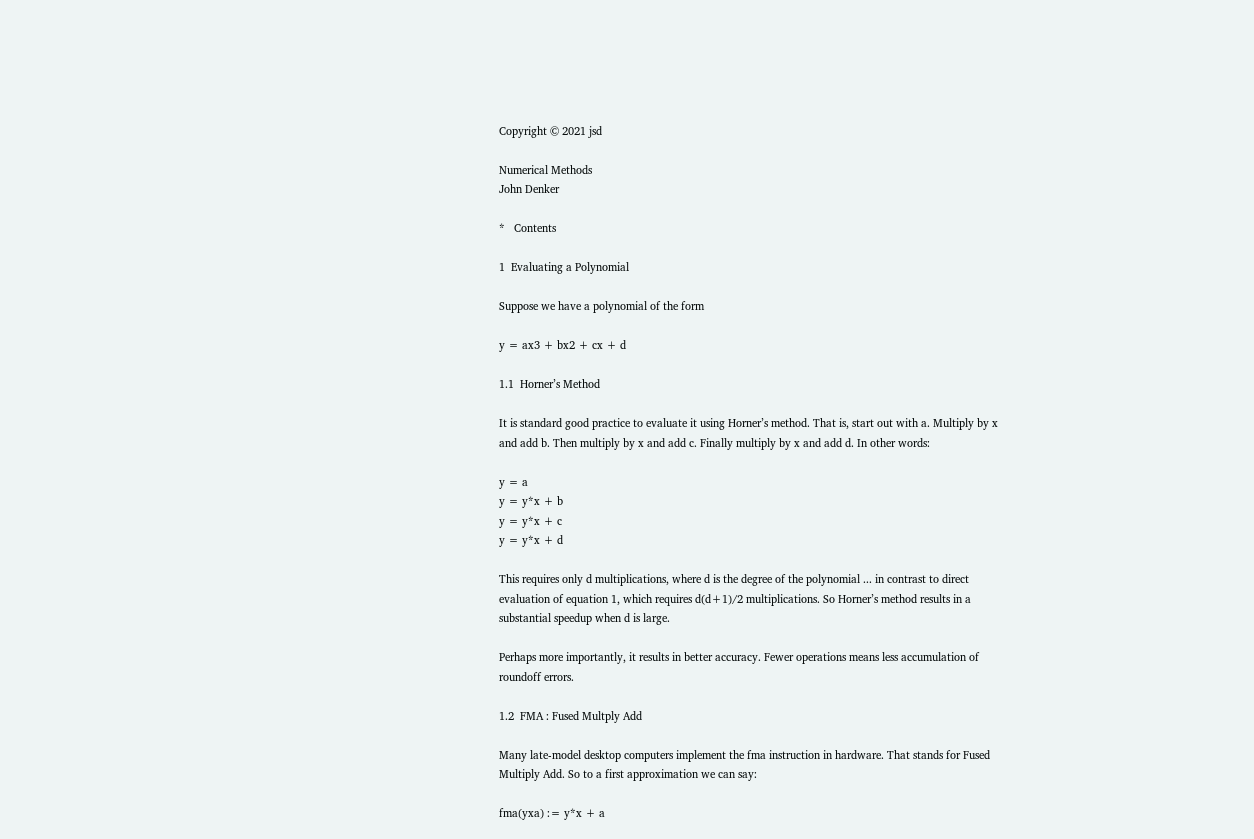Copyright © 2021 jsd

Numerical Methods
John Denker

*   Contents

1  Evaluating a Polynomial

Suppose we have a polynomial of the form

y = ax3 + bx2 + cx + d

1.1  Horner’s Method

It is standard good practice to evaluate it using Horner’s method. That is, start out with a. Multiply by x and add b. Then multiply by x and add c. Finally multiply by x and add d. In other words:

y = a
y = y*x + b
y = y*x + c
y = y*x + d

This requires only d multiplications, where d is the degree of the polynomial ... in contrast to direct evaluation of equation 1, which requires d(d+1)/2 multiplications. So Horner’s method results in a substantial speedup when d is large.

Perhaps more importantly, it results in better accuracy. Fewer operations means less accumulation of roundoff errors.

1.2  FMA : Fused Multply Add

Many late-model desktop computers implement the fma instruction in hardware. That stands for Fused Multiply Add. So to a first approximation we can say:

fma(yxa) := y*x + a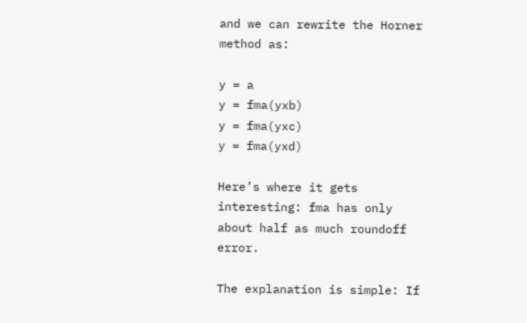and we can rewrite the Horner method as:

y = a
y = fma(yxb)
y = fma(yxc)
y = fma(yxd)

Here’s where it gets interesting: fma has only about half as much roundoff error.

The explanation is simple: If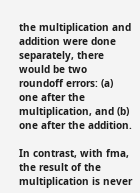the multiplication and addition were done separately, there would be two roundoff errors: (a) one after the multiplication, and (b) one after the addition.

In contrast, with fma, the result of the multiplication is never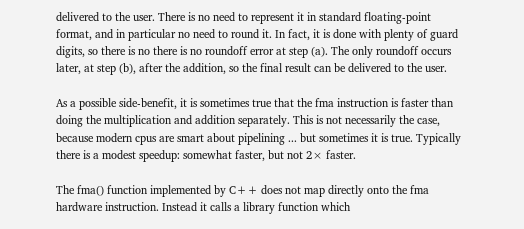delivered to the user. There is no need to represent it in standard floating-point format, and in particular no need to round it. In fact, it is done with plenty of guard digits, so there is no there is no roundoff error at step (a). The only roundoff occurs later, at step (b), after the addition, so the final result can be delivered to the user.

As a possible side-benefit, it is sometimes true that the fma instruction is faster than doing the multiplication and addition separately. This is not necessarily the case, because modern cpus are smart about pipelining ... but sometimes it is true. Typically there is a modest speedup: somewhat faster, but not 2× faster.

The fma() function implemented by C++ does not map directly onto the fma hardware instruction. Instead it calls a library function which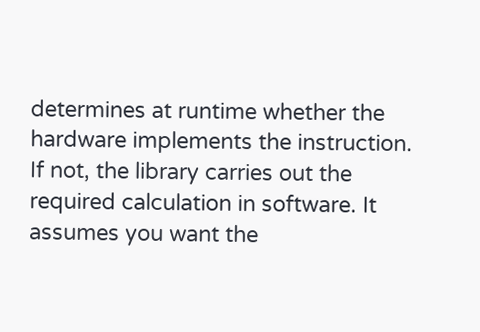determines at runtime whether the hardware implements the instruction. If not, the library carries out the required calculation in software. It assumes you want the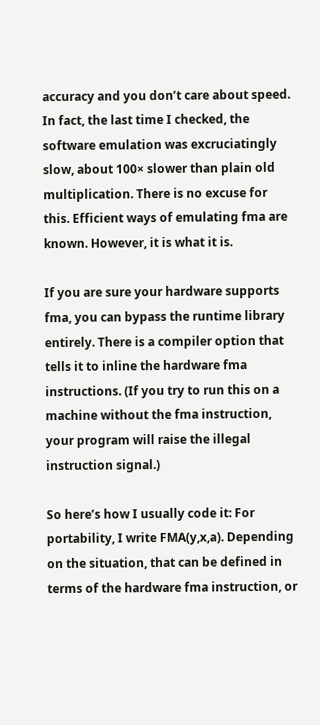accuracy and you don’t care about speed. In fact, the last time I checked, the software emulation was excruciatingly slow, about 100× slower than plain old multiplication. There is no excuse for this. Efficient ways of emulating fma are known. However, it is what it is.

If you are sure your hardware supports fma, you can bypass the runtime library entirely. There is a compiler option that tells it to inline the hardware fma instructions. (If you try to run this on a machine without the fma instruction, your program will raise the illegal instruction signal.)

So here’s how I usually code it: For portability, I write FMA(y,x,a). Depending on the situation, that can be defined in terms of the hardware fma instruction, or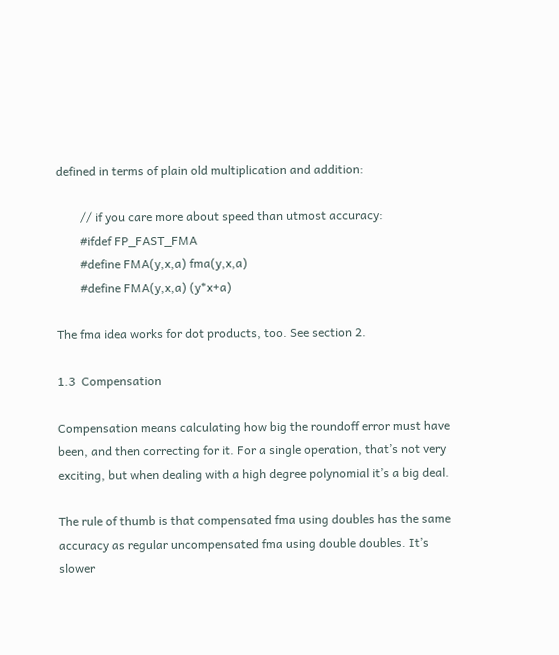defined in terms of plain old multiplication and addition:

        // if you care more about speed than utmost accuracy:
        #ifdef FP_FAST_FMA
        #define FMA(y,x,a) fma(y,x,a)
        #define FMA(y,x,a) (y*x+a)

The fma idea works for dot products, too. See section 2.

1.3  Compensation

Compensation means calculating how big the roundoff error must have been, and then correcting for it. For a single operation, that’s not very exciting, but when dealing with a high degree polynomial it’s a big deal.

The rule of thumb is that compensated fma using doubles has the same accuracy as regular uncompensated fma using double doubles. It’s slower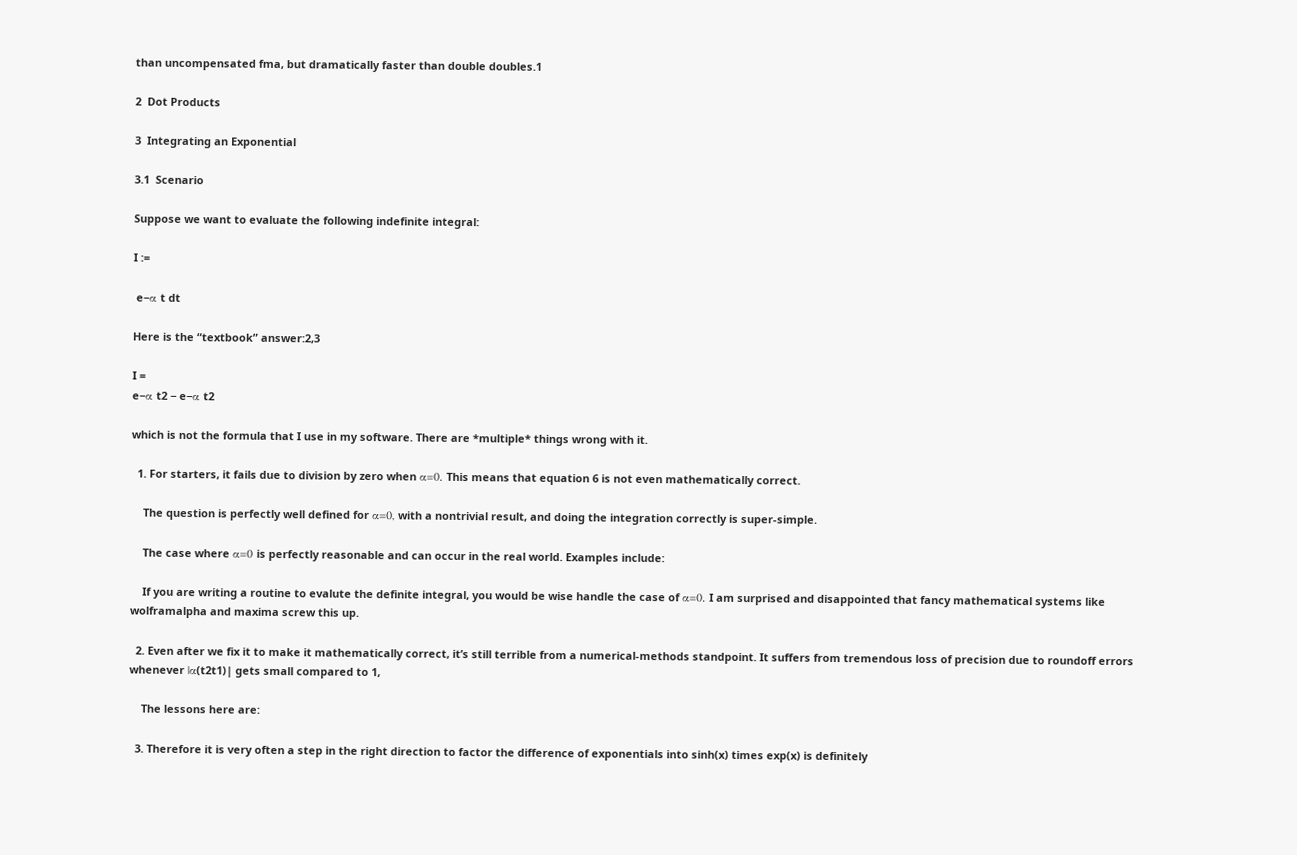than uncompensated fma, but dramatically faster than double doubles.1

2  Dot Products

3  Integrating an Exponential

3.1  Scenario

Suppose we want to evaluate the following indefinite integral:

I :=

 e−α t dt

Here is the “textbook” answer:2,3

I =
e−α t2 − e−α t2

which is not the formula that I use in my software. There are *multiple* things wrong with it.

  1. For starters, it fails due to division by zero when α=0. This means that equation 6 is not even mathematically correct.

    The question is perfectly well defined for α=0, with a nontrivial result, and doing the integration correctly is super-simple.

    The case where α=0 is perfectly reasonable and can occur in the real world. Examples include:

    If you are writing a routine to evalute the definite integral, you would be wise handle the case of α=0. I am surprised and disappointed that fancy mathematical systems like wolframalpha and maxima screw this up.

  2. Even after we fix it to make it mathematically correct, it’s still terrible from a numerical-methods standpoint. It suffers from tremendous loss of precision due to roundoff errors whenever |α(t2t1)| gets small compared to 1,

    The lessons here are:

  3. Therefore it is very often a step in the right direction to factor the difference of exponentials into sinh(x) times exp(x) is definitely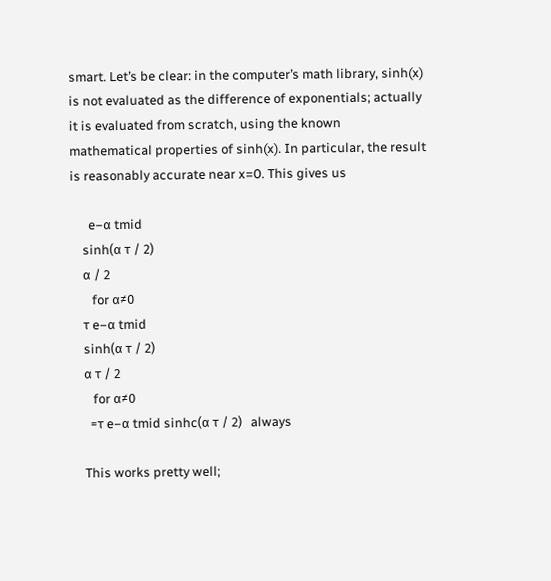smart. Let’s be clear: in the computer’s math library, sinh(x) is not evaluated as the difference of exponentials; actually it is evaluated from scratch, using the known mathematical properties of sinh(x). In particular, the result is reasonably accurate near x=0. This gives us

      e−α tmid
    sinh(α τ / 2)
    α / 2
       for α≠0
    τ e−α tmid
    sinh(α τ / 2)
    α τ / 2
       for α≠0
      =τ e−α tmid sinhc(α τ / 2)   always

    This works pretty well;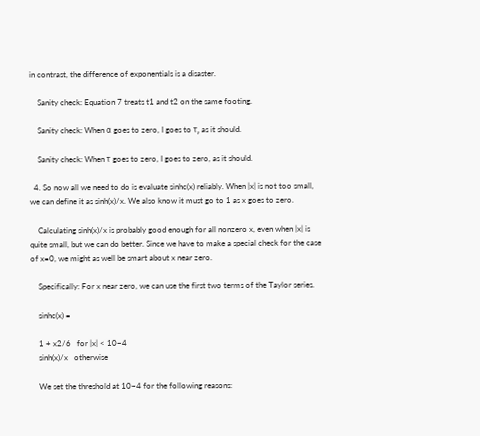in contrast, the difference of exponentials is a disaster.

    Sanity check: Equation 7 treats t1 and t2 on the same footing.

    Sanity check: When α goes to zero, I goes to τ, as it should.

    Sanity check: When τ goes to zero, I goes to zero, as it should.

  4. So now all we need to do is evaluate sinhc(x) reliably. When |x| is not too small, we can define it as sinh(x)/x. We also know it must go to 1 as x goes to zero.

    Calculating sinh(x)/x is probably good enough for all nonzero x, even when |x| is quite small, but we can do better. Since we have to make a special check for the case of x=0, we might as well be smart about x near zero.

    Specifically: For x near zero, we can use the first two terms of the Taylor series.

    sinhc(x) =

    1 + x2/6   for |x| < 10−4
    sinh(x)/x   otherwise

    We set the threshold at 10−4 for the following reasons: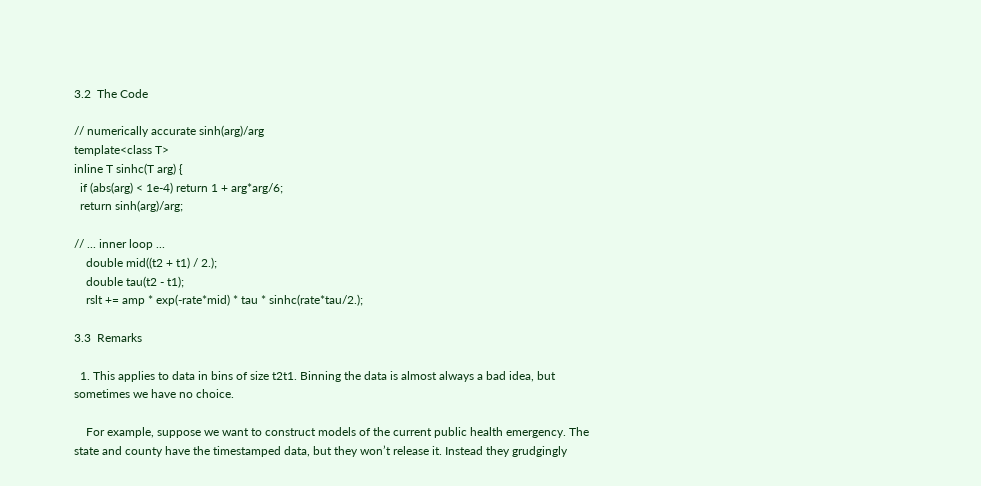3.2  The Code

// numerically accurate sinh(arg)/arg
template<class T>
inline T sinhc(T arg) {
  if (abs(arg) < 1e-4) return 1 + arg*arg/6;
  return sinh(arg)/arg;

// ... inner loop ...
    double mid((t2 + t1) / 2.);
    double tau(t2 - t1);
    rslt += amp * exp(-rate*mid) * tau * sinhc(rate*tau/2.);

3.3  Remarks

  1. This applies to data in bins of size t2t1. Binning the data is almost always a bad idea, but sometimes we have no choice.

    For example, suppose we want to construct models of the current public health emergency. The state and county have the timestamped data, but they won’t release it. Instead they grudgingly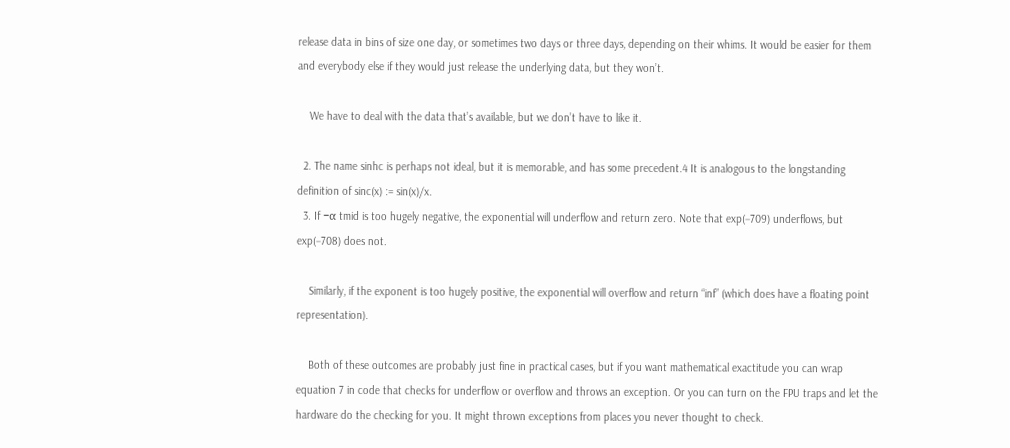release data in bins of size one day, or sometimes two days or three days, depending on their whims. It would be easier for them and everybody else if they would just release the underlying data, but they won’t.

    We have to deal with the data that’s available, but we don’t have to like it.

  2. The name sinhc is perhaps not ideal, but it is memorable, and has some precedent.4 It is analogous to the longstanding definition of sinc(x) := sin(x)/x.
  3. If −α tmid is too hugely negative, the exponential will underflow and return zero. Note that exp(−709) underflows, but exp(−708) does not.

    Similarly, if the exponent is too hugely positive, the exponential will overflow and return “inf” (which does have a floating point representation).

    Both of these outcomes are probably just fine in practical cases, but if you want mathematical exactitude you can wrap equation 7 in code that checks for underflow or overflow and throws an exception. Or you can turn on the FPU traps and let the hardware do the checking for you. It might thrown exceptions from places you never thought to check.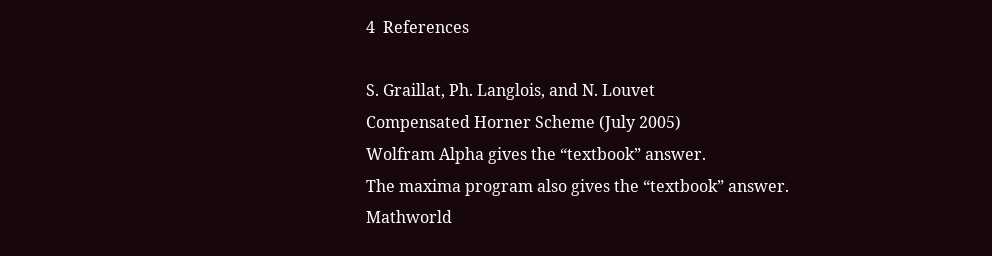4  References

S. Graillat, Ph. Langlois, and N. Louvet
Compensated Horner Scheme (July 2005)
Wolfram Alpha gives the “textbook” answer.
The maxima program also gives the “textbook” answer.
Mathworld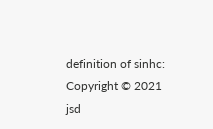definition of sinhc:
Copyright © 2021 jsd